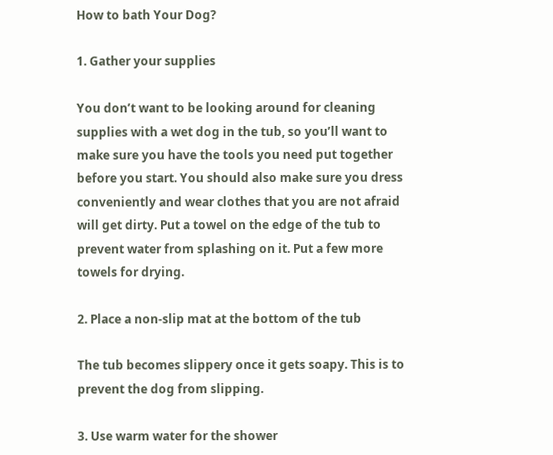How to bath Your Dog?

1. Gather your supplies

You don’t want to be looking around for cleaning supplies with a wet dog in the tub, so you’ll want to make sure you have the tools you need put together before you start. You should also make sure you dress conveniently and wear clothes that you are not afraid will get dirty. Put a towel on the edge of the tub to prevent water from splashing on it. Put a few more towels for drying.

2. Place a non-slip mat at the bottom of the tub

The tub becomes slippery once it gets soapy. This is to prevent the dog from slipping.

3. Use warm water for the shower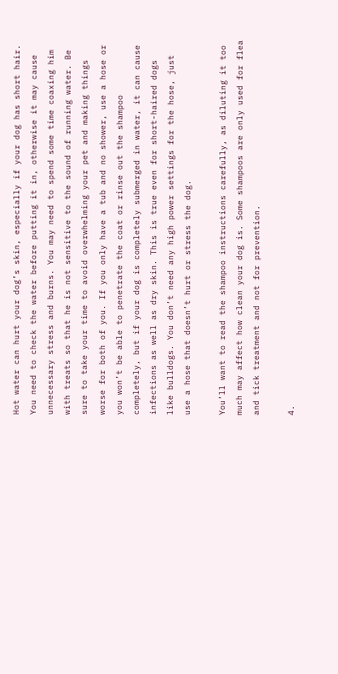Hot water can hurt your dog’s skin, especially if your dog has short hair. You need to check the water before putting it in, otherwise it may cause unnecessary stress and burns. You may need to spend some time coaxing him with treats so that he is not sensitive to the sound of running water. Be sure to take your time to avoid overwhelming your pet and making things worse for both of you. If you only have a tub and no shower, use a hose or you won’t be able to penetrate the coat or rinse out the shampoo completely, but if your dog is completely submerged in water, it can cause infections as well as dry skin. This is true even for short-haired dogs like bulldogs. You don’t need any high power settings for the hose, just use a hose that doesn’t hurt or stress the dog.

You’ll want to read the shampoo instructions carefully, as diluting it too much may affect how clean your dog is. Some shampoos are only used for flea and tick treatment and not for prevention.

4.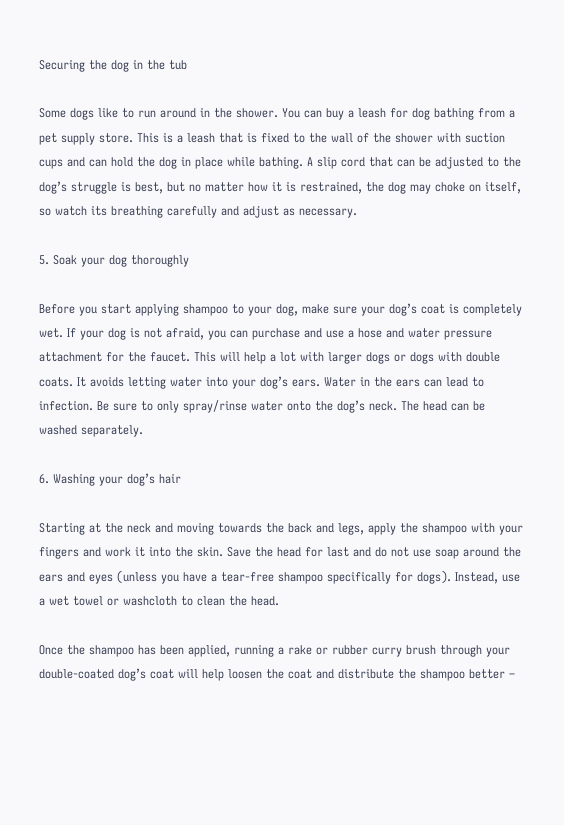Securing the dog in the tub

Some dogs like to run around in the shower. You can buy a leash for dog bathing from a pet supply store. This is a leash that is fixed to the wall of the shower with suction cups and can hold the dog in place while bathing. A slip cord that can be adjusted to the dog’s struggle is best, but no matter how it is restrained, the dog may choke on itself, so watch its breathing carefully and adjust as necessary.

5. Soak your dog thoroughly

Before you start applying shampoo to your dog, make sure your dog’s coat is completely wet. If your dog is not afraid, you can purchase and use a hose and water pressure attachment for the faucet. This will help a lot with larger dogs or dogs with double coats. It avoids letting water into your dog’s ears. Water in the ears can lead to infection. Be sure to only spray/rinse water onto the dog’s neck. The head can be washed separately.

6. Washing your dog’s hair

Starting at the neck and moving towards the back and legs, apply the shampoo with your fingers and work it into the skin. Save the head for last and do not use soap around the ears and eyes (unless you have a tear-free shampoo specifically for dogs). Instead, use a wet towel or washcloth to clean the head.

Once the shampoo has been applied, running a rake or rubber curry brush through your double-coated dog’s coat will help loosen the coat and distribute the shampoo better –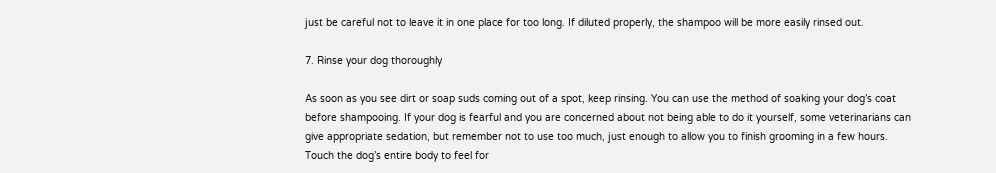just be careful not to leave it in one place for too long. If diluted properly, the shampoo will be more easily rinsed out.

7. Rinse your dog thoroughly

As soon as you see dirt or soap suds coming out of a spot, keep rinsing. You can use the method of soaking your dog’s coat before shampooing. If your dog is fearful and you are concerned about not being able to do it yourself, some veterinarians can give appropriate sedation, but remember not to use too much, just enough to allow you to finish grooming in a few hours. Touch the dog’s entire body to feel for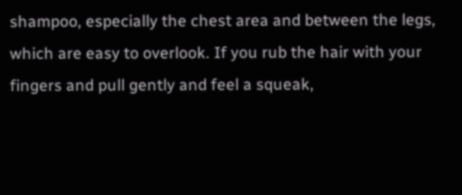shampoo, especially the chest area and between the legs, which are easy to overlook. If you rub the hair with your fingers and pull gently and feel a squeak,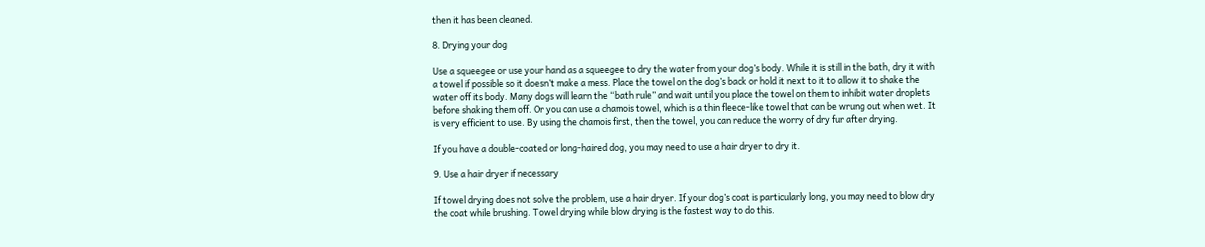then it has been cleaned.

8. Drying your dog

Use a squeegee or use your hand as a squeegee to dry the water from your dog’s body. While it is still in the bath, dry it with a towel if possible so it doesn’t make a mess. Place the towel on the dog’s back or hold it next to it to allow it to shake the water off its body. Many dogs will learn the “bath rule” and wait until you place the towel on them to inhibit water droplets before shaking them off. Or you can use a chamois towel, which is a thin fleece-like towel that can be wrung out when wet. It is very efficient to use. By using the chamois first, then the towel, you can reduce the worry of dry fur after drying.

If you have a double-coated or long-haired dog, you may need to use a hair dryer to dry it.

9. Use a hair dryer if necessary

If towel drying does not solve the problem, use a hair dryer. If your dog’s coat is particularly long, you may need to blow dry the coat while brushing. Towel drying while blow drying is the fastest way to do this.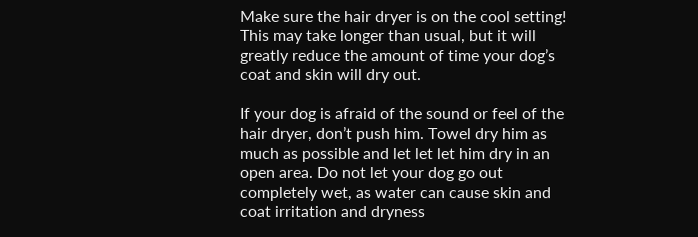Make sure the hair dryer is on the cool setting! This may take longer than usual, but it will greatly reduce the amount of time your dog’s coat and skin will dry out.

If your dog is afraid of the sound or feel of the hair dryer, don’t push him. Towel dry him as much as possible and let let let him dry in an open area. Do not let your dog go out completely wet, as water can cause skin and coat irritation and dryness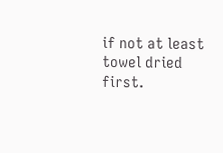if not at least towel dried first.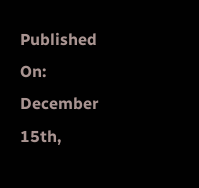Published On: December 15th,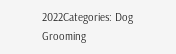2022Categories: Dog Grooming